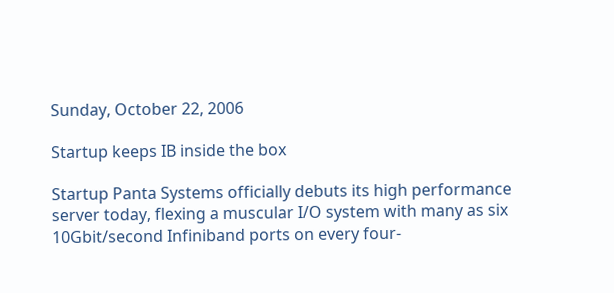Sunday, October 22, 2006

Startup keeps IB inside the box

Startup Panta Systems officially debuts its high performance server today, flexing a muscular I/O system with many as six 10Gbit/second Infiniband ports on every four-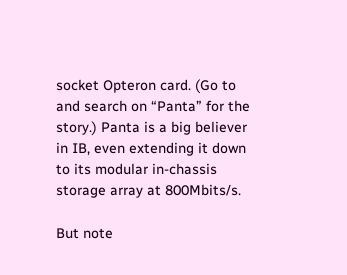socket Opteron card. (Go to and search on “Panta” for the story.) Panta is a big believer in IB, even extending it down to its modular in-chassis storage array at 800Mbits/s.

But note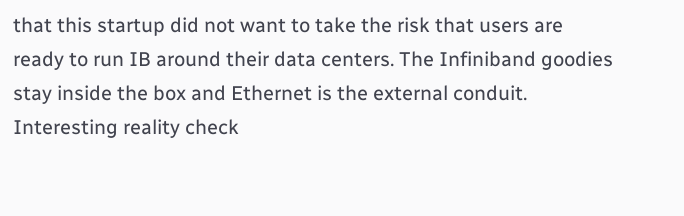that this startup did not want to take the risk that users are ready to run IB around their data centers. The Infiniband goodies stay inside the box and Ethernet is the external conduit. Interesting reality check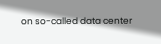on so-called data center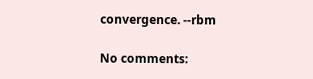convergence. --rbm

No comments: